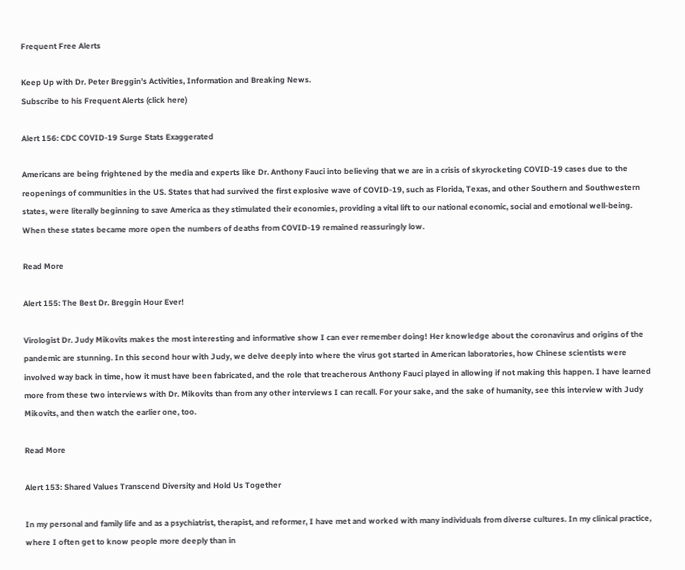Frequent Free Alerts

Keep Up with Dr. Peter Breggin’s Activities, Information and Breaking News.
Subscribe to his Frequent Alerts (click here)

Alert 156: CDC COVID-19 Surge Stats Exaggerated

Americans are being frightened by the media and experts like Dr. Anthony Fauci into believing that we are in a crisis of skyrocketing COVID-19 cases due to the reopenings of communities in the US. States that had survived the first explosive wave of COVID-19, such as Florida, Texas, and other Southern and Southwestern states, were literally beginning to save America as they stimulated their economies, providing a vital lift to our national economic, social and emotional well-being. When these states became more open the numbers of deaths from COVID-19 remained reassuringly low.

Read More

Alert 155: The Best Dr. Breggin Hour Ever!

Virologist Dr. Judy Mikovits makes the most interesting and informative show I can ever remember doing! Her knowledge about the coronavirus and origins of the pandemic are stunning. In this second hour with Judy, we delve deeply into where the virus got started in American laboratories, how Chinese scientists were involved way back in time, how it must have been fabricated, and the role that treacherous Anthony Fauci played in allowing if not making this happen. I have learned more from these two interviews with Dr. Mikovits than from any other interviews I can recall. For your sake, and the sake of humanity, see this interview with Judy Mikovits, and then watch the earlier one, too.

Read More

Alert 153: Shared Values Transcend Diversity and Hold Us Together

In my personal and family life and as a psychiatrist, therapist, and reformer, I have met and worked with many individuals from diverse cultures. In my clinical practice, where I often get to know people more deeply than in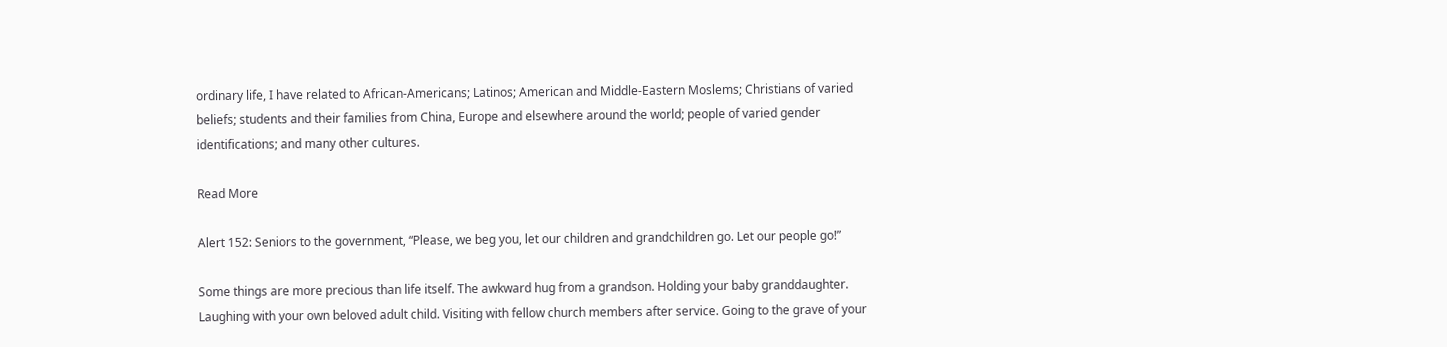ordinary life, I have related to African-Americans; Latinos; American and Middle-Eastern Moslems; Christians of varied beliefs; students and their families from China, Europe and elsewhere around the world; people of varied gender identifications; and many other cultures.

Read More

Alert 152: Seniors to the government, “Please, we beg you, let our children and grandchildren go. Let our people go!”

Some things are more precious than life itself. The awkward hug from a grandson. Holding your baby granddaughter. Laughing with your own beloved adult child. Visiting with fellow church members after service. Going to the grave of your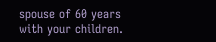spouse of 60 years with your children.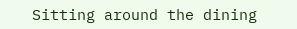Sitting around the dining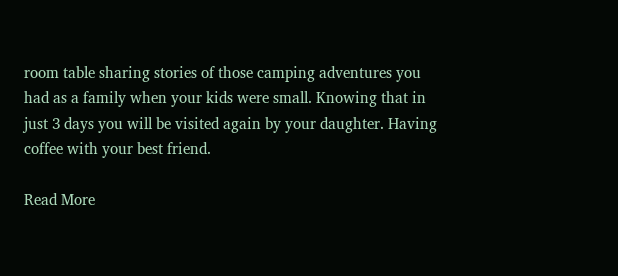room table sharing stories of those camping adventures you had as a family when your kids were small. Knowing that in just 3 days you will be visited again by your daughter. Having coffee with your best friend.

Read More